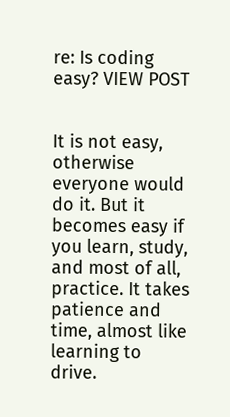re: Is coding easy? VIEW POST


It is not easy, otherwise everyone would do it. But it becomes easy if you learn, study, and most of all, practice. It takes patience and time, almost like learning to drive.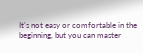It's not easy or comfortable in the beginning, but you can master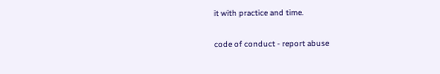it with practice and time.

code of conduct - report abuse